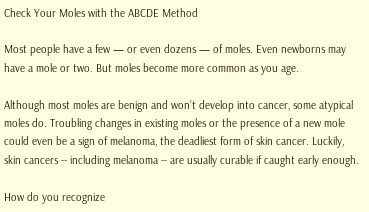Check Your Moles with the ABCDE Method

Most people have a few — or even dozens — of moles. Even newborns may have a mole or two. But moles become more common as you age.

Although most moles are benign and won’t develop into cancer, some atypical moles do. Troubling changes in existing moles or the presence of a new mole could even be a sign of melanoma, the deadliest form of skin cancer. Luckily, skin cancers -- including melanoma -- are usually curable if caught early enough.

How do you recognize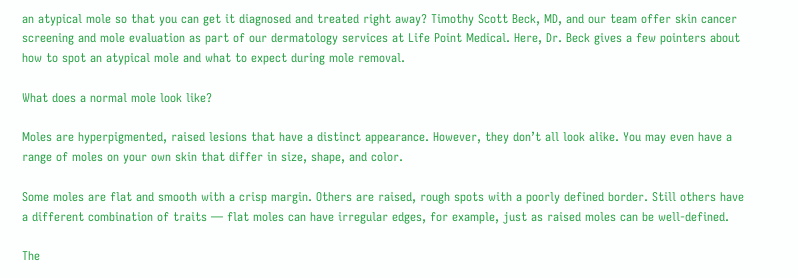an atypical mole so that you can get it diagnosed and treated right away? Timothy Scott Beck, MD, and our team offer skin cancer screening and mole evaluation as part of our dermatology services at Life Point Medical. Here, Dr. Beck gives a few pointers about how to spot an atypical mole and what to expect during mole removal.

What does a normal mole look like?

Moles are hyperpigmented, raised lesions that have a distinct appearance. However, they don’t all look alike. You may even have a range of moles on your own skin that differ in size, shape, and color.

Some moles are flat and smooth with a crisp margin. Others are raised, rough spots with a poorly defined border. Still others have a different combination of traits — flat moles can have irregular edges, for example, just as raised moles can be well-defined.

The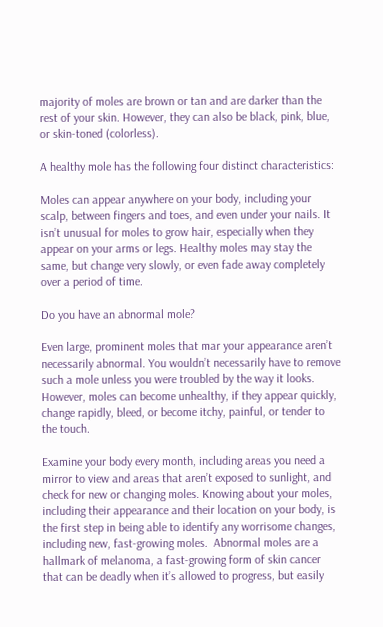majority of moles are brown or tan and are darker than the rest of your skin. However, they can also be black, pink, blue, or skin-toned (colorless).

A healthy mole has the following four distinct characteristics:

Moles can appear anywhere on your body, including your scalp, between fingers and toes, and even under your nails. It isn’t unusual for moles to grow hair, especially when they appear on your arms or legs. Healthy moles may stay the same, but change very slowly, or even fade away completely over a period of time.

Do you have an abnormal mole?

Even large, prominent moles that mar your appearance aren’t necessarily abnormal. You wouldn’t necessarily have to remove such a mole unless you were troubled by the way it looks. However, moles can become unhealthy, if they appear quickly, change rapidly, bleed, or become itchy, painful, or tender to the touch.

Examine your body every month, including areas you need a mirror to view and areas that aren’t exposed to sunlight, and check for new or changing moles. Knowing about your moles, including their appearance and their location on your body, is the first step in being able to identify any worrisome changes, including new, fast-growing moles.  Abnormal moles are a hallmark of melanoma, a fast-growing form of skin cancer that can be deadly when it’s allowed to progress, but easily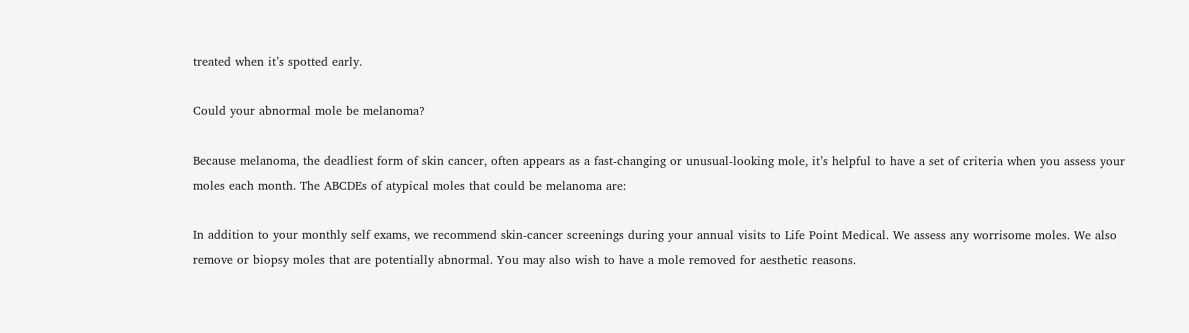treated when it’s spotted early.

Could your abnormal mole be melanoma?

Because melanoma, the deadliest form of skin cancer, often appears as a fast-changing or unusual-looking mole, it’s helpful to have a set of criteria when you assess your moles each month. The ABCDEs of atypical moles that could be melanoma are:

In addition to your monthly self exams, we recommend skin-cancer screenings during your annual visits to Life Point Medical. We assess any worrisome moles. We also remove or biopsy moles that are potentially abnormal. You may also wish to have a mole removed for aesthetic reasons.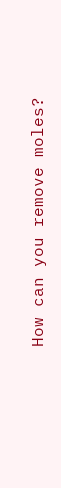How can you remove moles?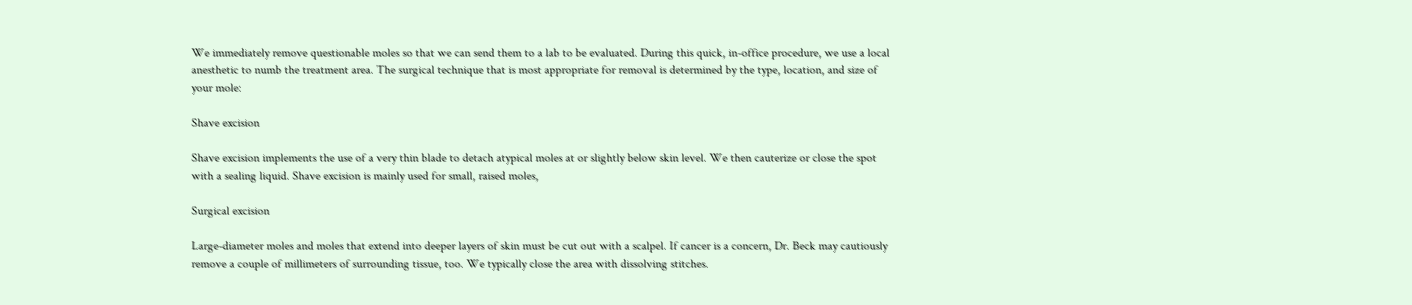We immediately remove questionable moles so that we can send them to a lab to be evaluated. During this quick, in-office procedure, we use a local anesthetic to numb the treatment area. The surgical technique that is most appropriate for removal is determined by the type, location, and size of your mole:

Shave excision

Shave excision implements the use of a very thin blade to detach atypical moles at or slightly below skin level. We then cauterize or close the spot with a sealing liquid. Shave excision is mainly used for small, raised moles,

Surgical excision

Large-diameter moles and moles that extend into deeper layers of skin must be cut out with a scalpel. If cancer is a concern, Dr. Beck may cautiously remove a couple of millimeters of surrounding tissue, too. We typically close the area with dissolving stitches.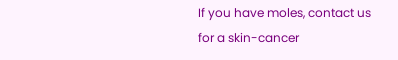If you have moles, contact us for a skin-cancer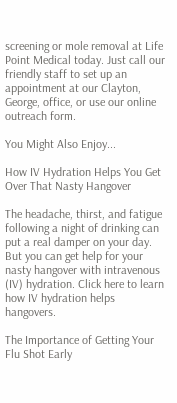screening or mole removal at Life Point Medical today. Just call our friendly staff to set up an appointment at our Clayton, George, office, or use our online outreach form.

You Might Also Enjoy...

How IV Hydration Helps You Get Over That Nasty Hangover

The headache, thirst, and fatigue following a night of drinking can put a real damper on your day. But you can get help for your nasty hangover with intravenous (IV) hydration. Click here to learn how IV hydration helps hangovers.

The Importance of Getting Your Flu Shot Early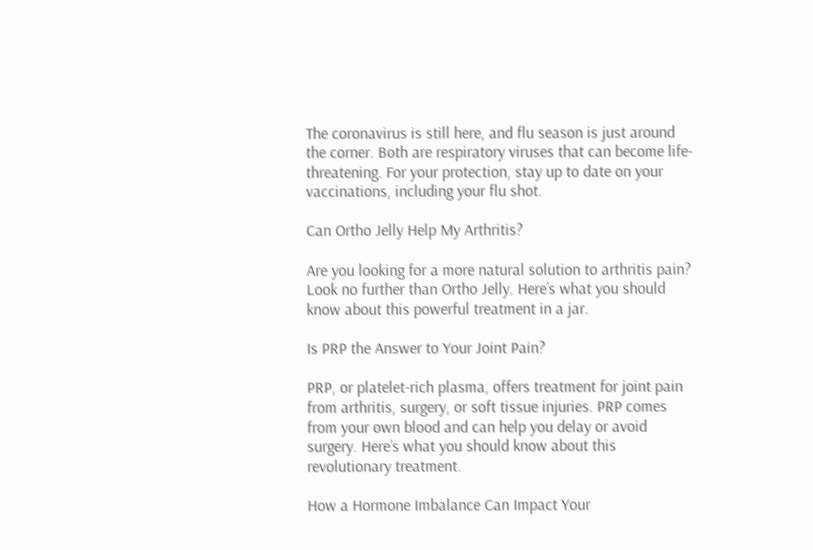The coronavirus is still here, and flu season is just around the corner. Both are respiratory viruses that can become life-threatening. For your protection, stay up to date on your vaccinations, including your flu shot.

Can Ortho Jelly Help My Arthritis?

Are you looking for a more natural solution to arthritis pain? Look no further than Ortho Jelly. Here’s what you should know about this powerful treatment in a jar.

Is PRP the Answer to Your Joint Pain?

PRP, or platelet-rich plasma, offers treatment for joint pain from arthritis, surgery, or soft tissue injuries. PRP comes from your own blood and can help you delay or avoid surgery. Here’s what you should know about this revolutionary treatment.

How a Hormone Imbalance Can Impact Your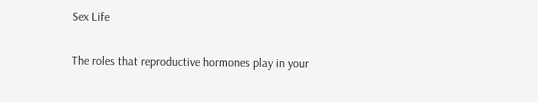Sex Life

The roles that reproductive hormones play in your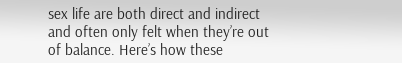sex life are both direct and indirect and often only felt when they’re out of balance. Here’s how these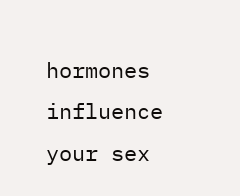hormones influence your sex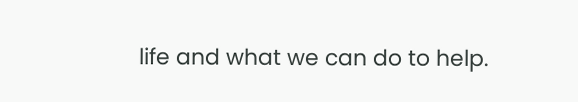life and what we can do to help.